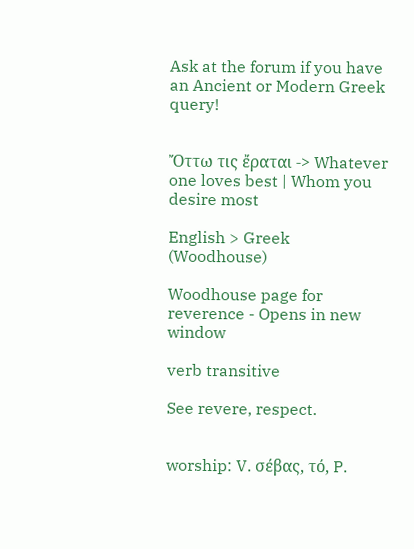Ask at the forum if you have an Ancient or Modern Greek query!


Ὄττω τις ἔραται -> Whatever one loves best | Whom you desire most

English > Greek (Woodhouse)

Woodhouse page for reverence - Opens in new window

verb transitive

See revere, respect.


worship: V. σέβας, τό, P.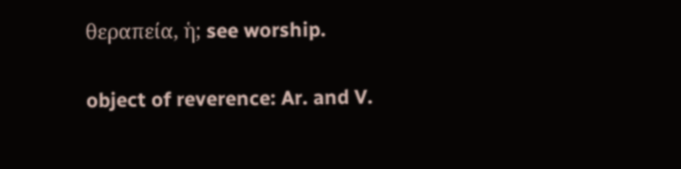θεραπεία, ἡ; see worship.

object of reverence: Ar. and V.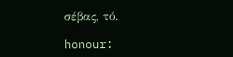σέβας, τό.

honour: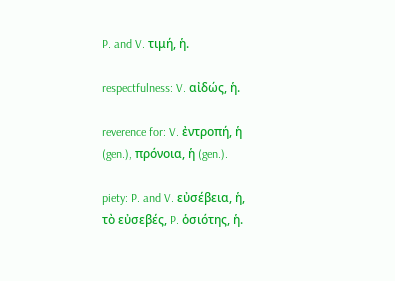P. and V. τιμή, ἡ.

respectfulness: V. αἰδώς, ἡ.

reverence for: V. ἐντροπή, ἡ (gen.), πρόνοια, ἡ (gen.).

piety: P. and V. εὐσέβεια, ἡ, τὸ εὐσεβές, P. ὁσιότης, ἡ.